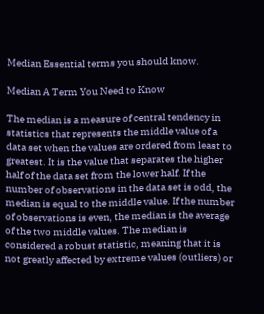Median Essential terms you should know.

Median A Term You Need to Know

The median is a measure of central tendency in statistics that represents the middle value of a data set when the values are ordered from least to greatest. It is the value that separates the higher half of the data set from the lower half. If the number of observations in the data set is odd, the median is equal to the middle value. If the number of observations is even, the median is the average of the two middle values. The median is considered a robust statistic, meaning that it is not greatly affected by extreme values (outliers) or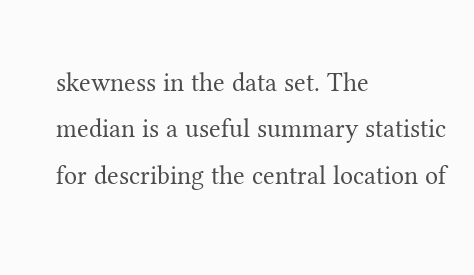skewness in the data set. The median is a useful summary statistic for describing the central location of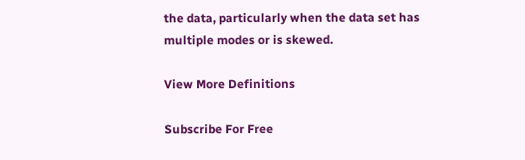the data, particularly when the data set has multiple modes or is skewed.

View More Definitions

Subscribe For Free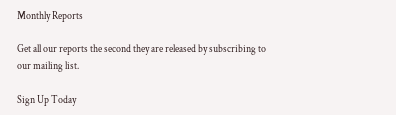Monthly Reports

Get all our reports the second they are released by subscribing to our mailing list.

Sign Up Today